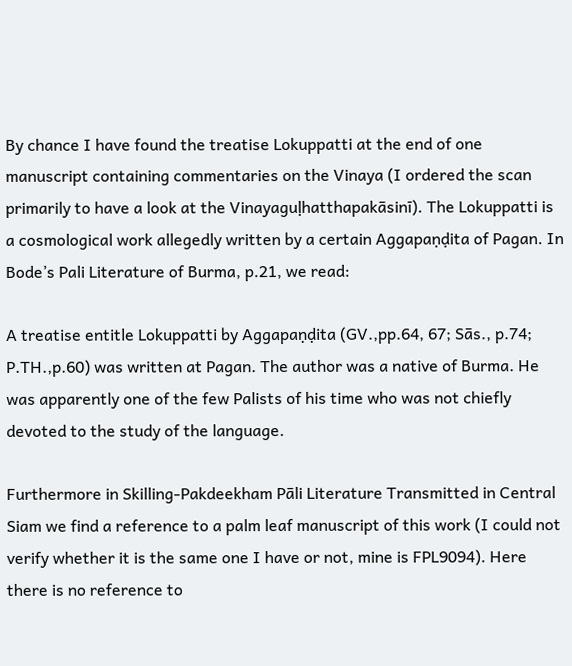By chance I have found the treatise Lokuppatti at the end of one manuscript containing commentaries on the Vinaya (I ordered the scan primarily to have a look at the Vinayaguḷhatthapakāsinī). The Lokuppatti is a cosmological work allegedly written by a certain Aggapaṇḍita of Pagan. In Bode’s Pali Literature of Burma, p.21, we read:

A treatise entitle Lokuppatti by Aggapaṇḍita (GV.,pp.64, 67; Sās., p.74; P.TH.,p.60) was written at Pagan. The author was a native of Burma. He was apparently one of the few Palists of his time who was not chiefly devoted to the study of the language.

Furthermore in Skilling-Pakdeekham Pāli Literature Transmitted in Central Siam we find a reference to a palm leaf manuscript of this work (I could not verify whether it is the same one I have or not, mine is FPL9094). Here there is no reference to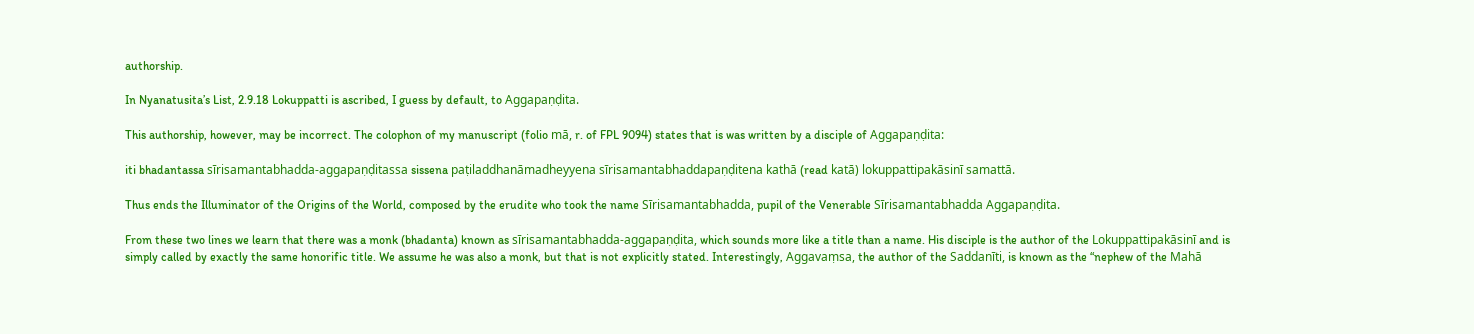authorship.

In Nyanatusita’s List, 2.9.18 Lokuppatti is ascribed, I guess by default, to Aggapaṇḍita.

This authorship, however, may be incorrect. The colophon of my manuscript (folio mā, r. of FPL 9094) states that is was written by a disciple of Aggapaṇḍita:

iti bhadantassa sīrisamantabhadda-aggapaṇḍitassa sissena paṭiladdhanāmadheyyena sīrisamantabhaddapaṇḍitena kathā (read katā) lokuppattipakāsinī samattā.

Thus ends the Illuminator of the Origins of the World, composed by the erudite who took the name Sīrisamantabhadda, pupil of the Venerable Sīrisamantabhadda Aggapaṇḍita.

From these two lines we learn that there was a monk (bhadanta) known as sīrisamantabhadda-aggapaṇḍita, which sounds more like a title than a name. His disciple is the author of the Lokuppattipakāsinī and is simply called by exactly the same honorific title. We assume he was also a monk, but that is not explicitly stated. Interestingly, Aggavaṃsa, the author of the Saddanīti, is known as the “nephew of the Mahā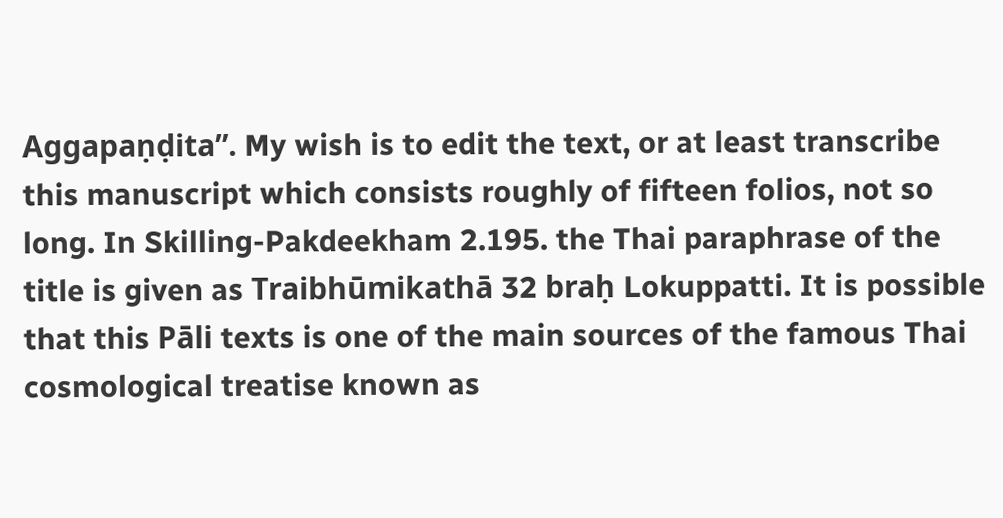Aggapaṇḍita”. My wish is to edit the text, or at least transcribe this manuscript which consists roughly of fifteen folios, not so long. In Skilling-Pakdeekham 2.195. the Thai paraphrase of the title is given as Traibhūmikathā 32 braḥ Lokuppatti. It is possible that this Pāli texts is one of the main sources of the famous Thai cosmological treatise known as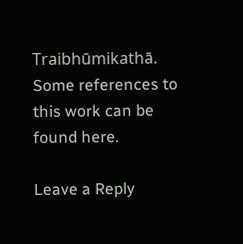Traibhūmikathā. Some references to this work can be found here.

Leave a Reply